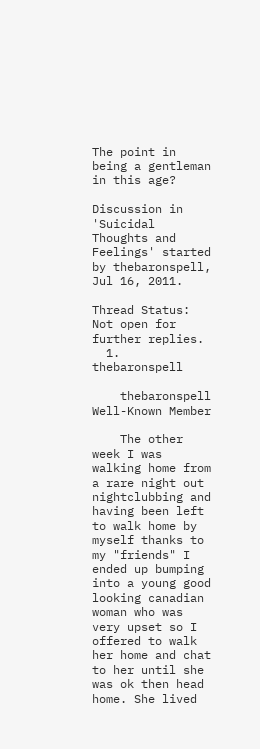The point in being a gentleman in this age?

Discussion in 'Suicidal Thoughts and Feelings' started by thebaronspell, Jul 16, 2011.

Thread Status:
Not open for further replies.
  1. thebaronspell

    thebaronspell Well-Known Member

    The other week I was walking home from a rare night out nightclubbing and having been left to walk home by myself thanks to my "friends" I ended up bumping into a young good looking canadian woman who was very upset so I offered to walk her home and chat to her until she was ok then head home. She lived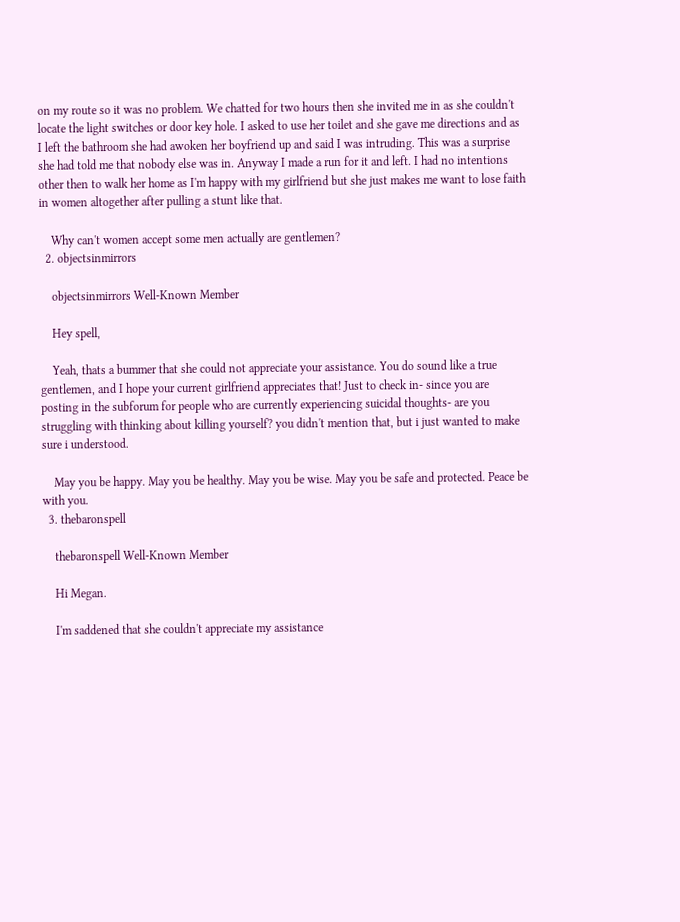on my route so it was no problem. We chatted for two hours then she invited me in as she couldn't locate the light switches or door key hole. I asked to use her toilet and she gave me directions and as I left the bathroom she had awoken her boyfriend up and said I was intruding. This was a surprise she had told me that nobody else was in. Anyway I made a run for it and left. I had no intentions other then to walk her home as I'm happy with my girlfriend but she just makes me want to lose faith in women altogether after pulling a stunt like that.

    Why can't women accept some men actually are gentlemen?
  2. objectsinmirrors

    objectsinmirrors Well-Known Member

    Hey spell,

    Yeah, thats a bummer that she could not appreciate your assistance. You do sound like a true gentlemen, and I hope your current girlfriend appreciates that! Just to check in- since you are posting in the subforum for people who are currently experiencing suicidal thoughts- are you struggling with thinking about killing yourself? you didn't mention that, but i just wanted to make sure i understood.

    May you be happy. May you be healthy. May you be wise. May you be safe and protected. Peace be with you.
  3. thebaronspell

    thebaronspell Well-Known Member

    Hi Megan.

    I'm saddened that she couldn't appreciate my assistance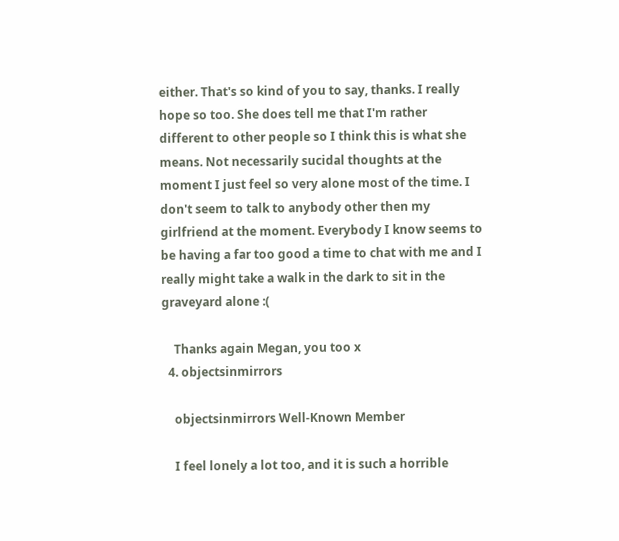either. That's so kind of you to say, thanks. I really hope so too. She does tell me that I'm rather different to other people so I think this is what she means. Not necessarily sucidal thoughts at the moment I just feel so very alone most of the time. I don't seem to talk to anybody other then my girlfriend at the moment. Everybody I know seems to be having a far too good a time to chat with me and I really might take a walk in the dark to sit in the graveyard alone :(

    Thanks again Megan, you too x
  4. objectsinmirrors

    objectsinmirrors Well-Known Member

    I feel lonely a lot too, and it is such a horrible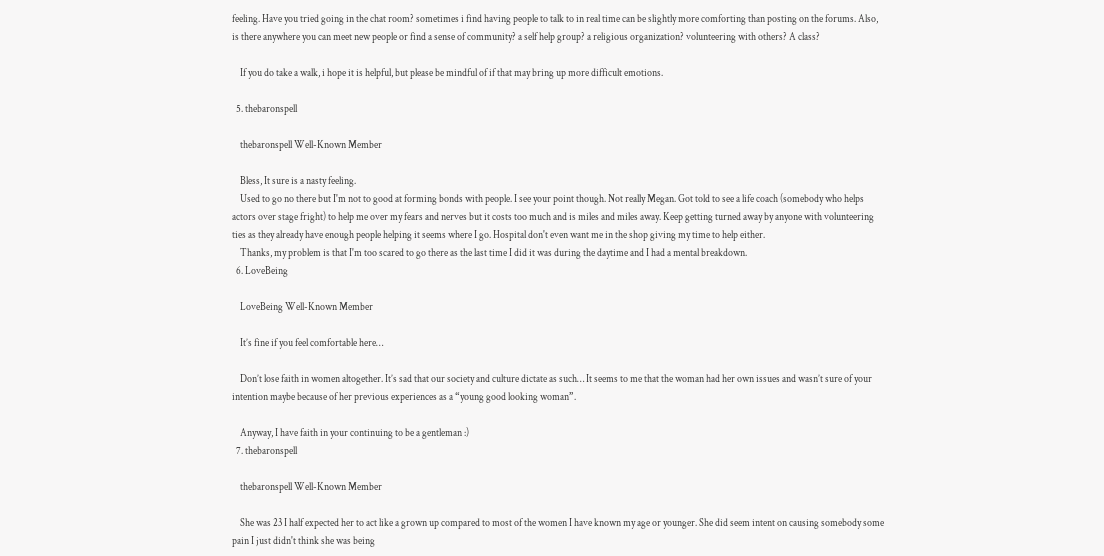feeling. Have you tried going in the chat room? sometimes i find having people to talk to in real time can be slightly more comforting than posting on the forums. Also, is there anywhere you can meet new people or find a sense of community? a self help group? a religious organization? volunteering with others? A class?

    If you do take a walk, i hope it is helpful, but please be mindful of if that may bring up more difficult emotions.

  5. thebaronspell

    thebaronspell Well-Known Member

    Bless, It sure is a nasty feeling.
    Used to go no there but I'm not to good at forming bonds with people. I see your point though. Not really Megan. Got told to see a life coach (somebody who helps actors over stage fright) to help me over my fears and nerves but it costs too much and is miles and miles away. Keep getting turned away by anyone with volunteering ties as they already have enough people helping it seems where I go. Hospital don't even want me in the shop giving my time to help either.
    Thanks, my problem is that I'm too scared to go there as the last time I did it was during the daytime and I had a mental breakdown.
  6. LoveBeing

    LoveBeing Well-Known Member

    It’s fine if you feel comfortable here…

    Don’t lose faith in women altogether. It’s sad that our society and culture dictate as such… It seems to me that the woman had her own issues and wasn’t sure of your intention maybe because of her previous experiences as a “young good looking woman”.

    Anyway, I have faith in your continuing to be a gentleman :)
  7. thebaronspell

    thebaronspell Well-Known Member

    She was 23 I half expected her to act like a grown up compared to most of the women I have known my age or younger. She did seem intent on causing somebody some pain I just didn't think she was being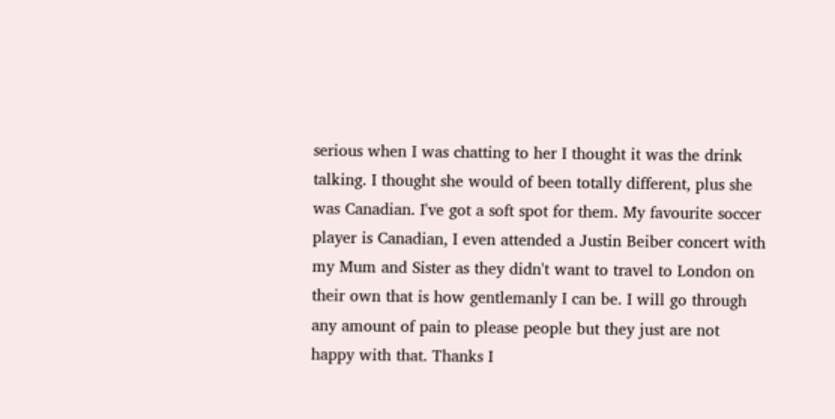serious when I was chatting to her I thought it was the drink talking. I thought she would of been totally different, plus she was Canadian. I've got a soft spot for them. My favourite soccer player is Canadian, I even attended a Justin Beiber concert with my Mum and Sister as they didn't want to travel to London on their own that is how gentlemanly I can be. I will go through any amount of pain to please people but they just are not happy with that. Thanks I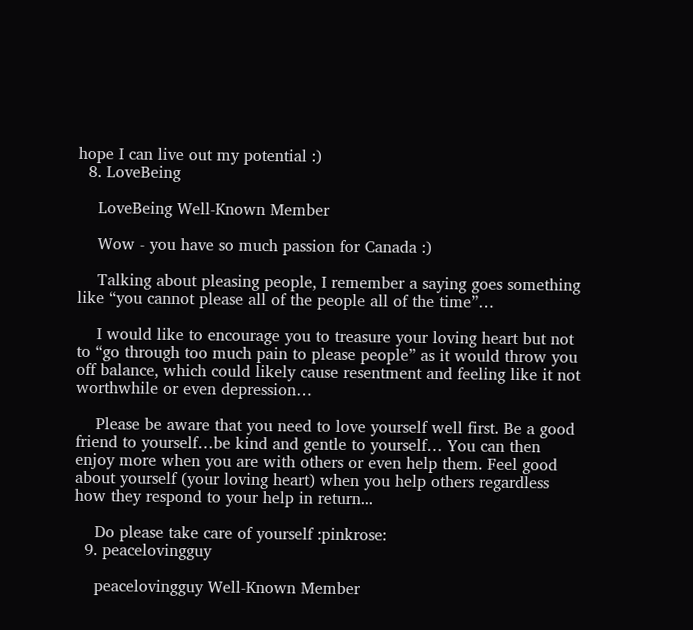hope I can live out my potential :)
  8. LoveBeing

    LoveBeing Well-Known Member

    Wow - you have so much passion for Canada :)

    Talking about pleasing people, I remember a saying goes something like “you cannot please all of the people all of the time”…

    I would like to encourage you to treasure your loving heart but not to “go through too much pain to please people” as it would throw you off balance, which could likely cause resentment and feeling like it not worthwhile or even depression…

    Please be aware that you need to love yourself well first. Be a good friend to yourself…be kind and gentle to yourself… You can then enjoy more when you are with others or even help them. Feel good about yourself (your loving heart) when you help others regardless how they respond to your help in return...

    Do please take care of yourself :pinkrose:
  9. peacelovingguy

    peacelovingguy Well-Known Member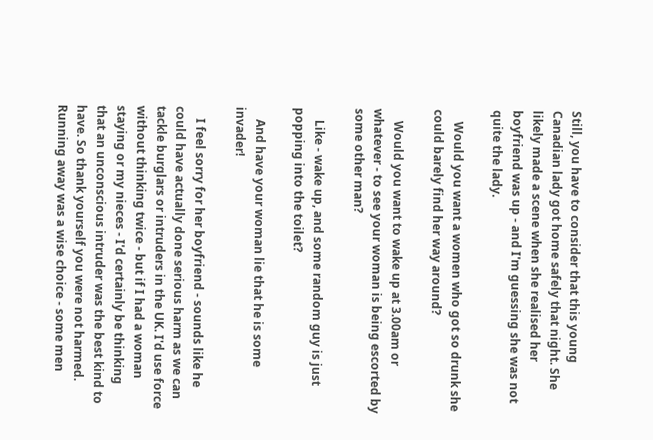Still, you have to consider that this young Canadian lady got home safely that night. She likely made a scene when she realised her boyfriend was up - and I'm guessing she was not quite the lady.

    Would you want a women who got so drunk she could barely find her way around?

    Would you want to wake up at 3.00am or whatever - to see your woman is being escorted by some other man?

    Like - wake up, and some random guy is just popping into the toilet?

    And have your woman lie that he is some invader!

    I feel sorry for her boyfriend - sounds like he could have actually done serious harm as we can tackle burglars or intruders in the UK. I'd use force without thinking twice - but if I had a woman staying or my nieces - I'd certainly be thinking that an unconscious intruder was the best kind to have. So thank yourself you were not harmed. Running away was a wise choice - some men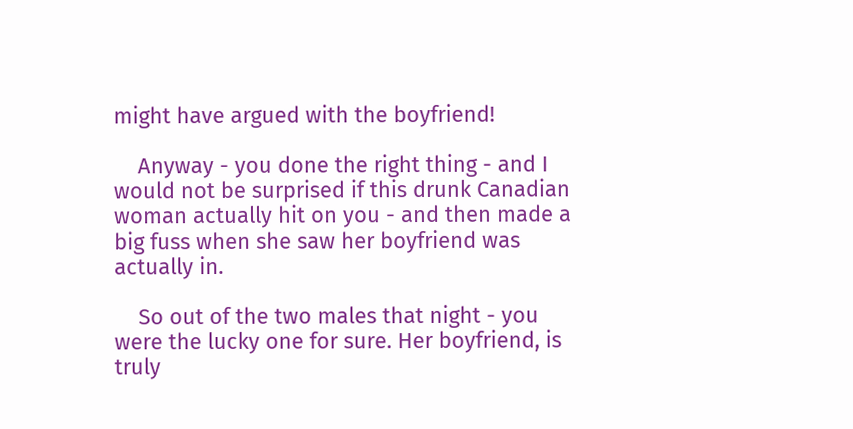might have argued with the boyfriend!

    Anyway - you done the right thing - and I would not be surprised if this drunk Canadian woman actually hit on you - and then made a big fuss when she saw her boyfriend was actually in.

    So out of the two males that night - you were the lucky one for sure. Her boyfriend, is truly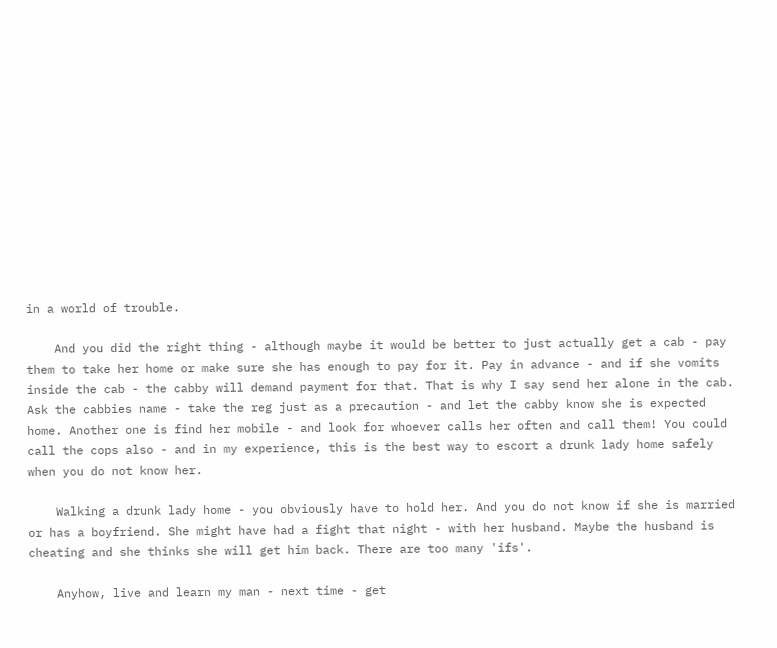in a world of trouble.

    And you did the right thing - although maybe it would be better to just actually get a cab - pay them to take her home or make sure she has enough to pay for it. Pay in advance - and if she vomits inside the cab - the cabby will demand payment for that. That is why I say send her alone in the cab. Ask the cabbies name - take the reg just as a precaution - and let the cabby know she is expected home. Another one is find her mobile - and look for whoever calls her often and call them! You could call the cops also - and in my experience, this is the best way to escort a drunk lady home safely when you do not know her.

    Walking a drunk lady home - you obviously have to hold her. And you do not know if she is married or has a boyfriend. She might have had a fight that night - with her husband. Maybe the husband is cheating and she thinks she will get him back. There are too many 'ifs'.

    Anyhow, live and learn my man - next time - get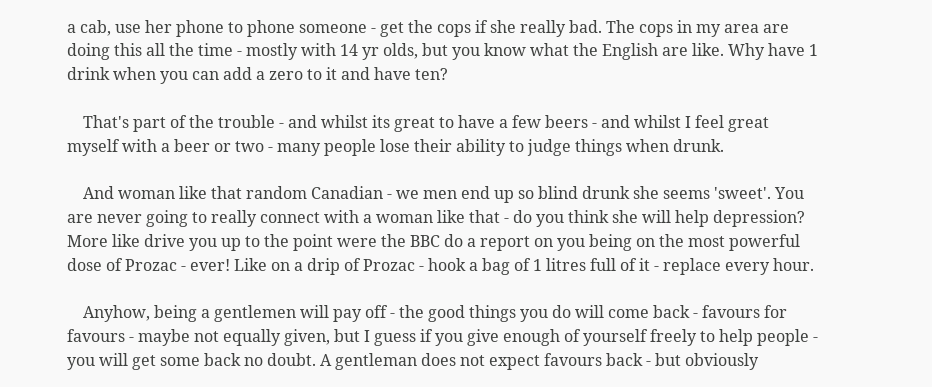a cab, use her phone to phone someone - get the cops if she really bad. The cops in my area are doing this all the time - mostly with 14 yr olds, but you know what the English are like. Why have 1 drink when you can add a zero to it and have ten?

    That's part of the trouble - and whilst its great to have a few beers - and whilst I feel great myself with a beer or two - many people lose their ability to judge things when drunk.

    And woman like that random Canadian - we men end up so blind drunk she seems 'sweet'. You are never going to really connect with a woman like that - do you think she will help depression? More like drive you up to the point were the BBC do a report on you being on the most powerful dose of Prozac - ever! Like on a drip of Prozac - hook a bag of 1 litres full of it - replace every hour.

    Anyhow, being a gentlemen will pay off - the good things you do will come back - favours for favours - maybe not equally given, but I guess if you give enough of yourself freely to help people - you will get some back no doubt. A gentleman does not expect favours back - but obviously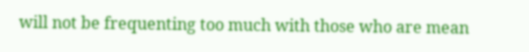will not be frequenting too much with those who are mean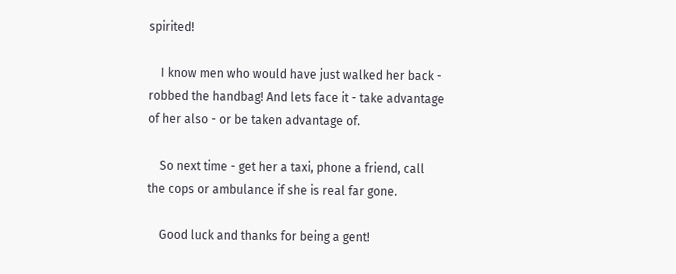spirited!

    I know men who would have just walked her back - robbed the handbag! And lets face it - take advantage of her also - or be taken advantage of.

    So next time - get her a taxi, phone a friend, call the cops or ambulance if she is real far gone.

    Good luck and thanks for being a gent!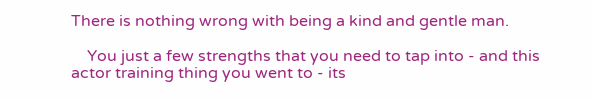There is nothing wrong with being a kind and gentle man.

    You just a few strengths that you need to tap into - and this actor training thing you went to - its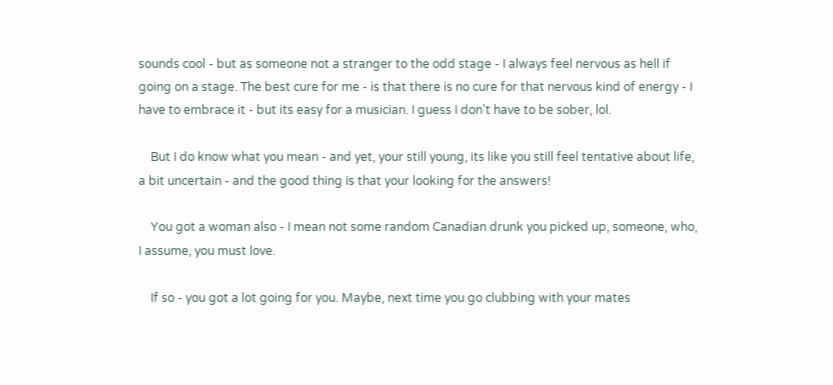sounds cool - but as someone not a stranger to the odd stage - I always feel nervous as hell if going on a stage. The best cure for me - is that there is no cure for that nervous kind of energy - I have to embrace it - but its easy for a musician. I guess I don't have to be sober, lol.

    But I do know what you mean - and yet, your still young, its like you still feel tentative about life, a bit uncertain - and the good thing is that your looking for the answers!

    You got a woman also - I mean not some random Canadian drunk you picked up, someone, who, I assume, you must love.

    If so - you got a lot going for you. Maybe, next time you go clubbing with your mates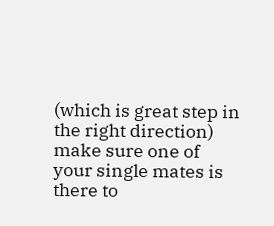(which is great step in the right direction) make sure one of your single mates is there to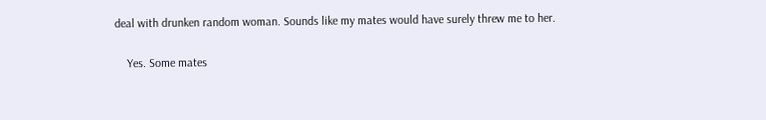deal with drunken random woman. Sounds like my mates would have surely threw me to her.

    Yes. Some mates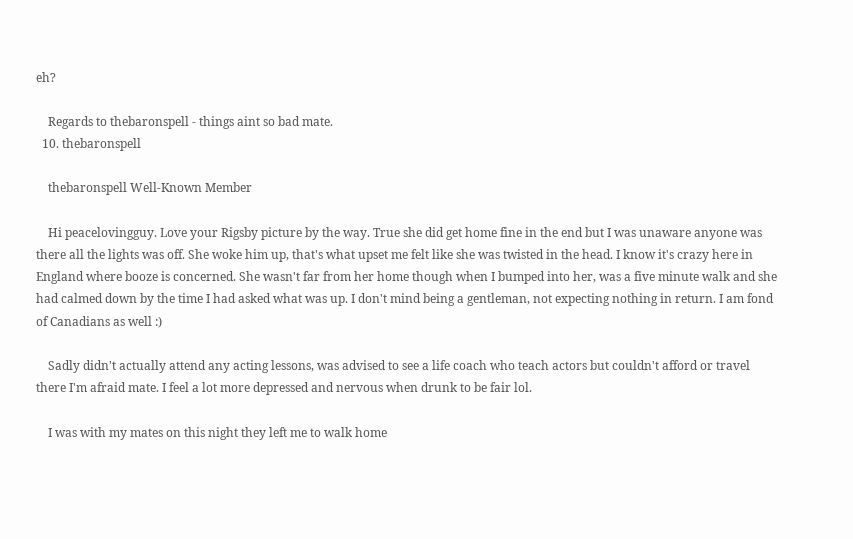eh?

    Regards to thebaronspell - things aint so bad mate.
  10. thebaronspell

    thebaronspell Well-Known Member

    Hi peacelovingguy. Love your Rigsby picture by the way. True she did get home fine in the end but I was unaware anyone was there all the lights was off. She woke him up, that's what upset me felt like she was twisted in the head. I know it's crazy here in England where booze is concerned. She wasn't far from her home though when I bumped into her, was a five minute walk and she had calmed down by the time I had asked what was up. I don't mind being a gentleman, not expecting nothing in return. I am fond of Canadians as well :)

    Sadly didn't actually attend any acting lessons, was advised to see a life coach who teach actors but couldn't afford or travel there I'm afraid mate. I feel a lot more depressed and nervous when drunk to be fair lol.

    I was with my mates on this night they left me to walk home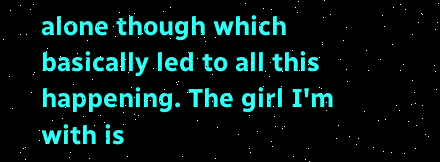alone though which basically led to all this happening. The girl I'm with is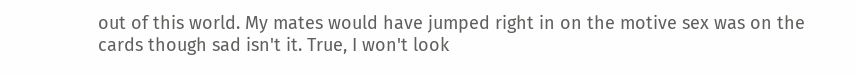out of this world. My mates would have jumped right in on the motive sex was on the cards though sad isn't it. True, I won't look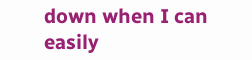down when I can easily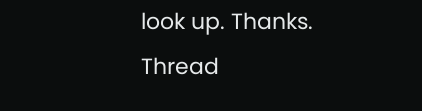look up. Thanks.
Thread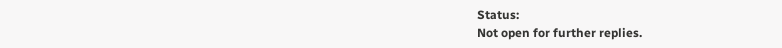Status:
Not open for further replies.